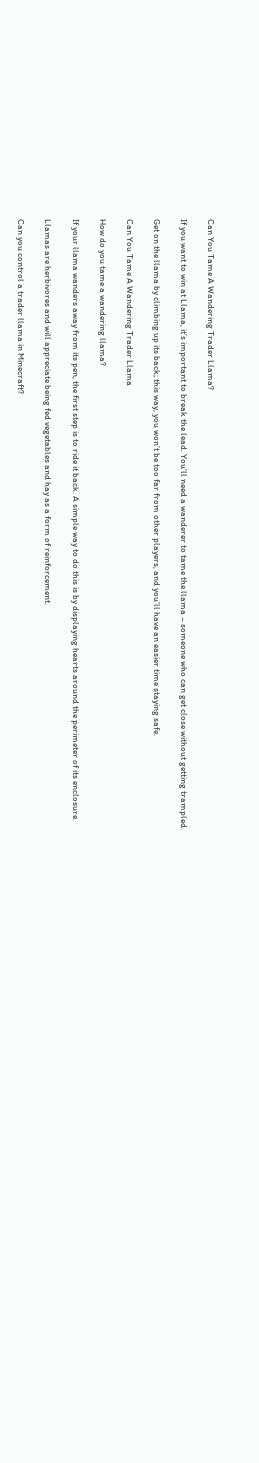Can You Tame A Wandering Trader Llama?

If you want to win at Llama, it’s important to break the lead. You’ll need a wanderer to tame the llama – someone who can get close without getting trampled.

Get on the llama by climbing up its back; this way, you won’t be too far from other players, and you’ll have an easier time staying safe.

Can You Tame A Wandering Trader Llama

How do you tame a wandering llama?

If your llama wanders away from its pen, the first step is to ride it back. A simple way to do this is by displaying hearts around the perimeter of its enclosure.

Llamas are herbivores and will appreciate being fed vegetables and hay as a form of reinforcement.

Can you control a trader llama in Minecraft?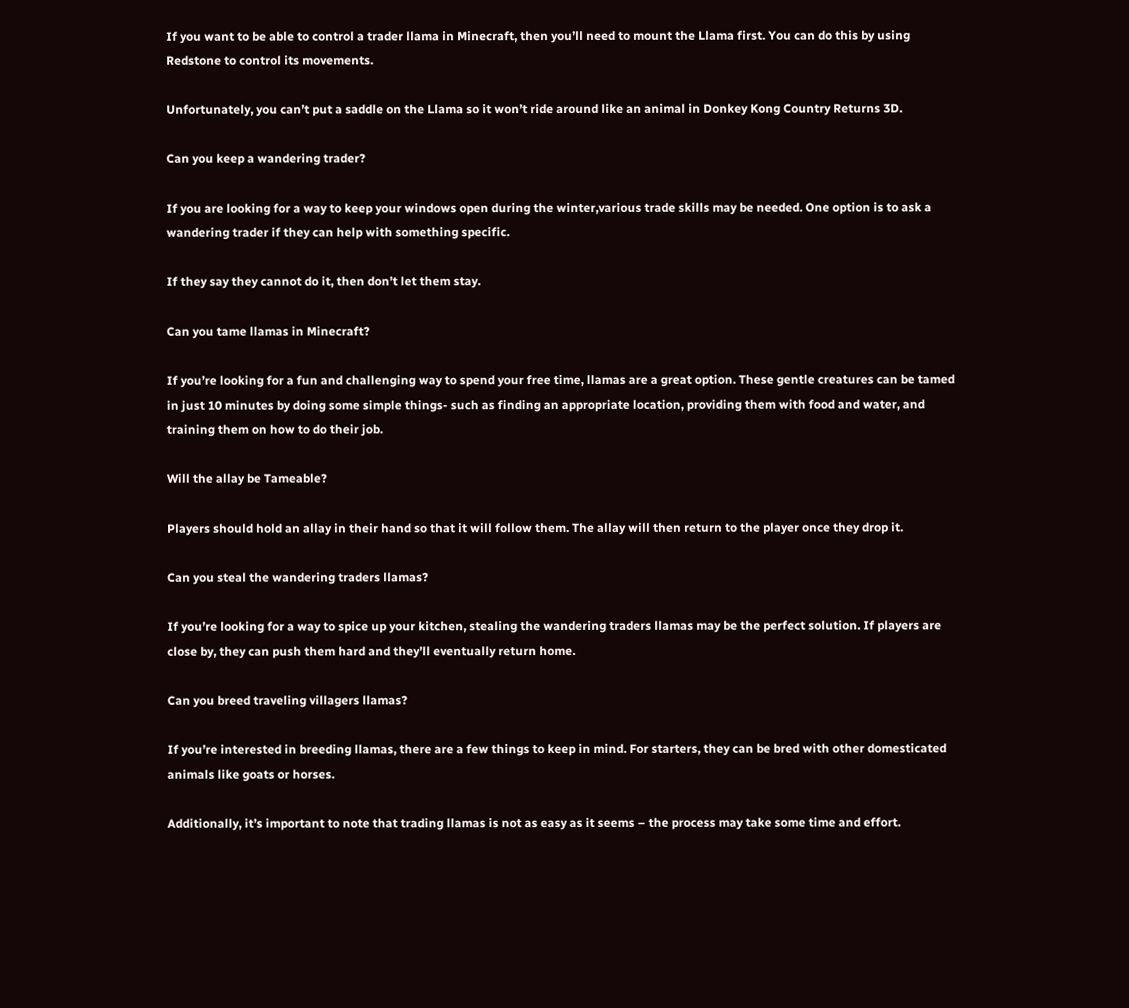If you want to be able to control a trader llama in Minecraft, then you’ll need to mount the Llama first. You can do this by using Redstone to control its movements.

Unfortunately, you can’t put a saddle on the Llama so it won’t ride around like an animal in Donkey Kong Country Returns 3D.

Can you keep a wandering trader?

If you are looking for a way to keep your windows open during the winter,various trade skills may be needed. One option is to ask a wandering trader if they can help with something specific.

If they say they cannot do it, then don’t let them stay.

Can you tame llamas in Minecraft?

If you’re looking for a fun and challenging way to spend your free time, llamas are a great option. These gentle creatures can be tamed in just 10 minutes by doing some simple things- such as finding an appropriate location, providing them with food and water, and training them on how to do their job.

Will the allay be Tameable?

Players should hold an allay in their hand so that it will follow them. The allay will then return to the player once they drop it.

Can you steal the wandering traders llamas?

If you’re looking for a way to spice up your kitchen, stealing the wandering traders llamas may be the perfect solution. If players are close by, they can push them hard and they’ll eventually return home.

Can you breed traveling villagers llamas?

If you’re interested in breeding llamas, there are a few things to keep in mind. For starters, they can be bred with other domesticated animals like goats or horses.

Additionally, it’s important to note that trading llamas is not as easy as it seems – the process may take some time and effort.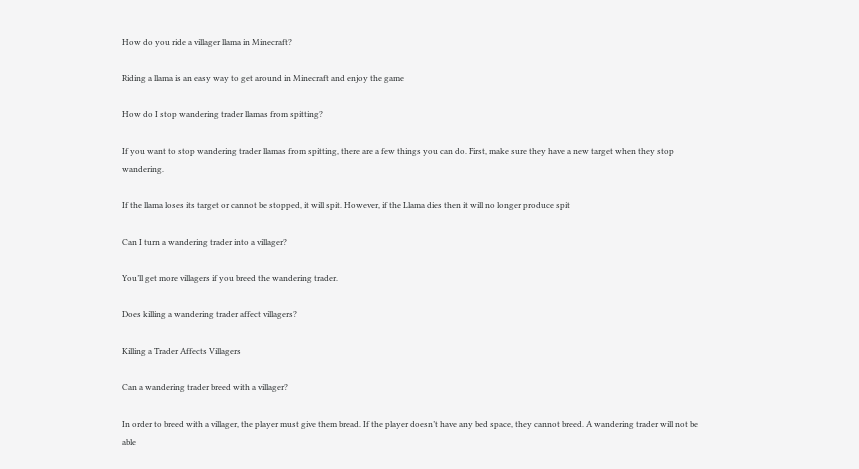How do you ride a villager llama in Minecraft?

Riding a llama is an easy way to get around in Minecraft and enjoy the game

How do I stop wandering trader llamas from spitting?

If you want to stop wandering trader llamas from spitting, there are a few things you can do. First, make sure they have a new target when they stop wandering.

If the llama loses its target or cannot be stopped, it will spit. However, if the Llama dies then it will no longer produce spit

Can I turn a wandering trader into a villager?

You’ll get more villagers if you breed the wandering trader.

Does killing a wandering trader affect villagers?

Killing a Trader Affects Villagers

Can a wandering trader breed with a villager?

In order to breed with a villager, the player must give them bread. If the player doesn’t have any bed space, they cannot breed. A wandering trader will not be able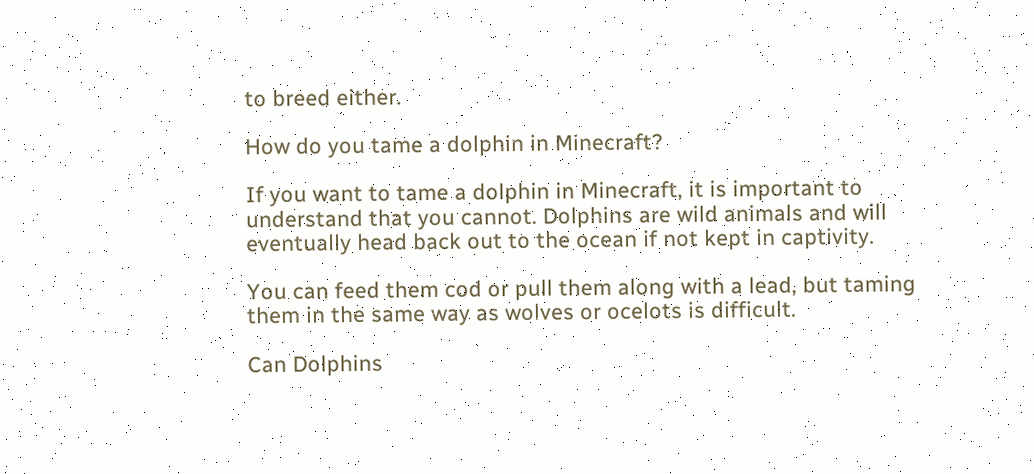to breed either.

How do you tame a dolphin in Minecraft?

If you want to tame a dolphin in Minecraft, it is important to understand that you cannot. Dolphins are wild animals and will eventually head back out to the ocean if not kept in captivity.

You can feed them cod or pull them along with a lead, but taming them in the same way as wolves or ocelots is difficult.

Can Dolphins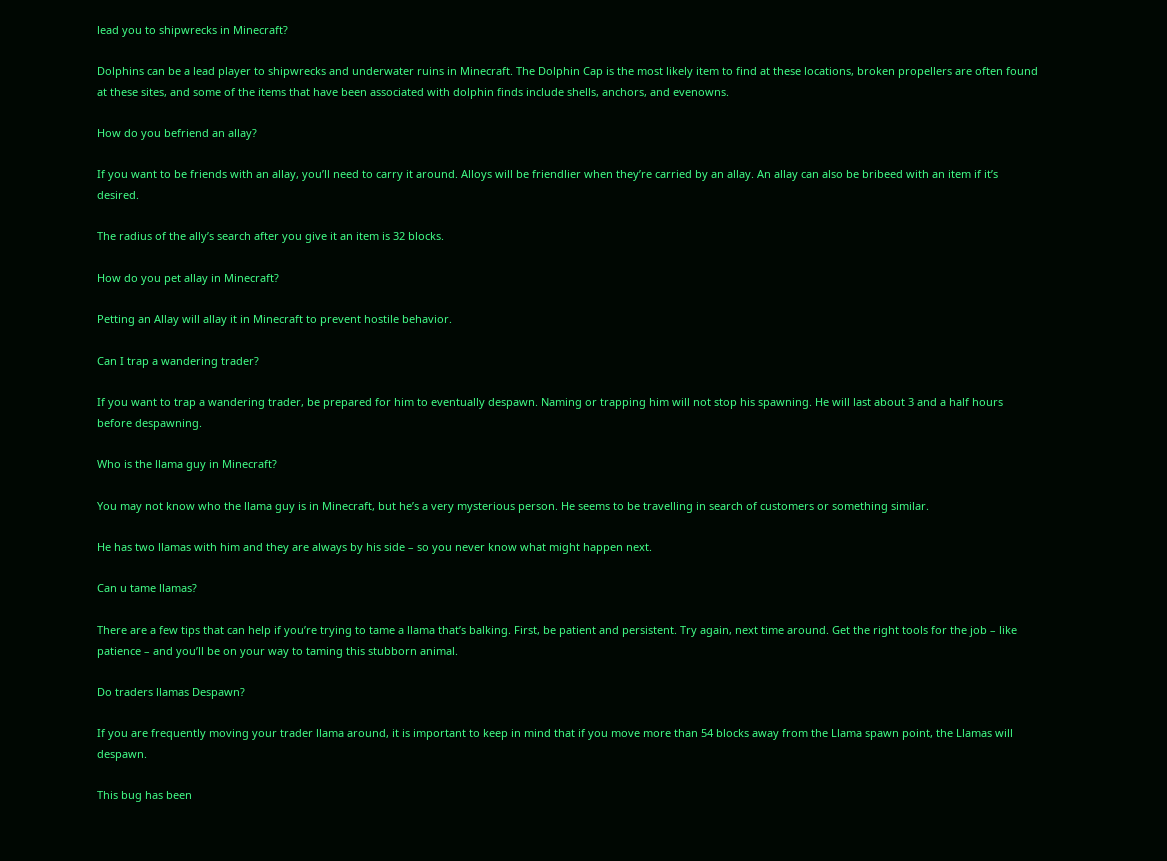lead you to shipwrecks in Minecraft?

Dolphins can be a lead player to shipwrecks and underwater ruins in Minecraft. The Dolphin Cap is the most likely item to find at these locations, broken propellers are often found at these sites, and some of the items that have been associated with dolphin finds include shells, anchors, and evenowns.

How do you befriend an allay?

If you want to be friends with an allay, you’ll need to carry it around. Alloys will be friendlier when they’re carried by an allay. An allay can also be bribeed with an item if it’s desired.

The radius of the ally’s search after you give it an item is 32 blocks.

How do you pet allay in Minecraft?

Petting an Allay will allay it in Minecraft to prevent hostile behavior.

Can I trap a wandering trader?

If you want to trap a wandering trader, be prepared for him to eventually despawn. Naming or trapping him will not stop his spawning. He will last about 3 and a half hours before despawning.

Who is the llama guy in Minecraft?

You may not know who the llama guy is in Minecraft, but he’s a very mysterious person. He seems to be travelling in search of customers or something similar.

He has two llamas with him and they are always by his side – so you never know what might happen next.

Can u tame llamas?

There are a few tips that can help if you’re trying to tame a llama that’s balking. First, be patient and persistent. Try again, next time around. Get the right tools for the job – like patience – and you’ll be on your way to taming this stubborn animal.

Do traders llamas Despawn?

If you are frequently moving your trader llama around, it is important to keep in mind that if you move more than 54 blocks away from the Llama spawn point, the Llamas will despawn.

This bug has been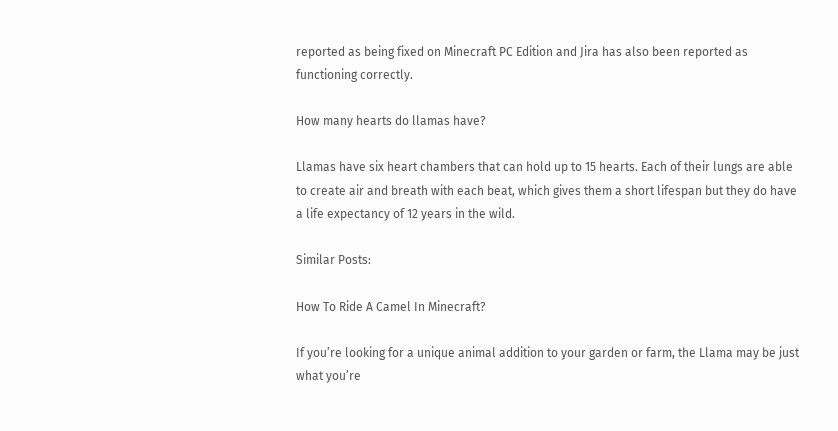reported as being fixed on Minecraft PC Edition and Jira has also been reported as functioning correctly.

How many hearts do llamas have?

Llamas have six heart chambers that can hold up to 15 hearts. Each of their lungs are able to create air and breath with each beat, which gives them a short lifespan but they do have a life expectancy of 12 years in the wild.

Similar Posts:

How To Ride A Camel In Minecraft?

If you’re looking for a unique animal addition to your garden or farm, the Llama may be just what you’re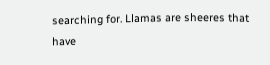searching for. Llamas are sheeres that have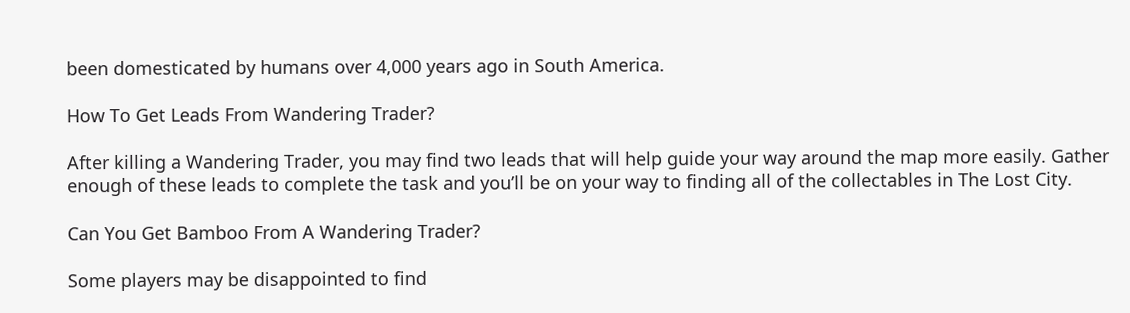been domesticated by humans over 4,000 years ago in South America.

How To Get Leads From Wandering Trader?

After killing a Wandering Trader, you may find two leads that will help guide your way around the map more easily. Gather enough of these leads to complete the task and you’ll be on your way to finding all of the collectables in The Lost City.

Can You Get Bamboo From A Wandering Trader?

Some players may be disappointed to find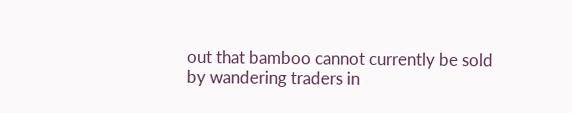out that bamboo cannot currently be sold by wandering traders in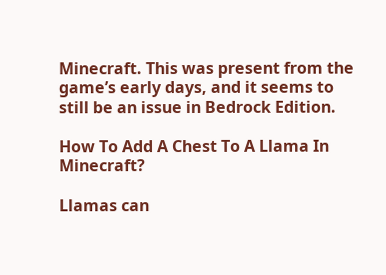Minecraft. This was present from the game’s early days, and it seems to still be an issue in Bedrock Edition.

How To Add A Chest To A Llama In Minecraft?

Llamas can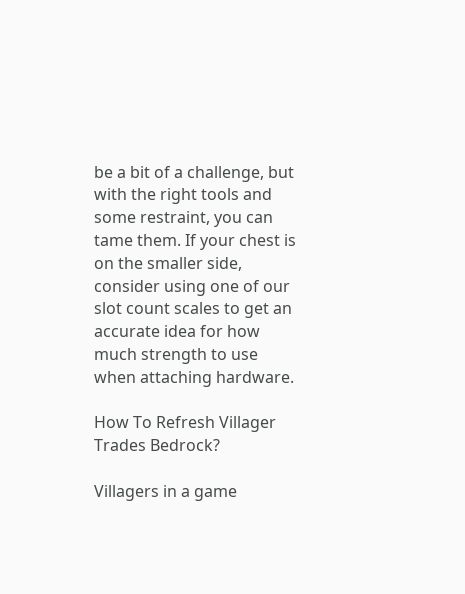be a bit of a challenge, but with the right tools and some restraint, you can tame them. If your chest is on the smaller side, consider using one of our slot count scales to get an accurate idea for how much strength to use when attaching hardware.

How To Refresh Villager Trades Bedrock?

Villagers in a game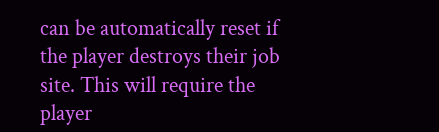can be automatically reset if the player destroys their job site. This will require the player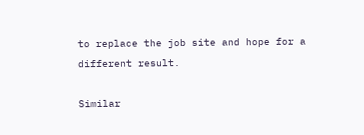to replace the job site and hope for a different result.

Similar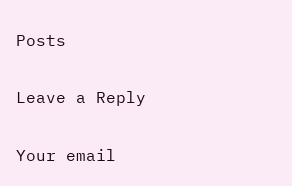Posts

Leave a Reply

Your email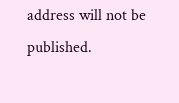address will not be published.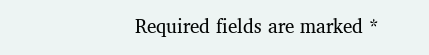Required fields are marked *